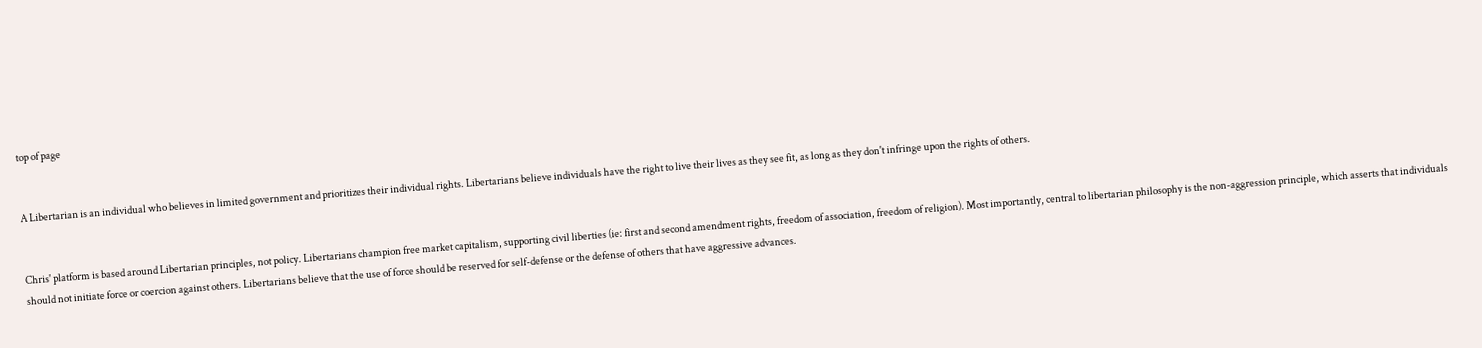top of page


A Libertarian is an individual who believes in limited government and prioritizes their individual rights. Libertarians believe individuals have the right to live their lives as they see fit, as long as they don't infringe upon the rights of others.


Chris' platform is based around Libertarian principles, not policy. Libertarians champion free market capitalism, supporting civil liberties (ie: first and second amendment rights, freedom of association, freedom of religion). Most importantly, central to libertarian philosophy is the non-aggression principle, which asserts that individuals should not initiate force or coercion against others. Libertarians believe that the use of force should be reserved for self-defense or the defense of others that have aggressive advances.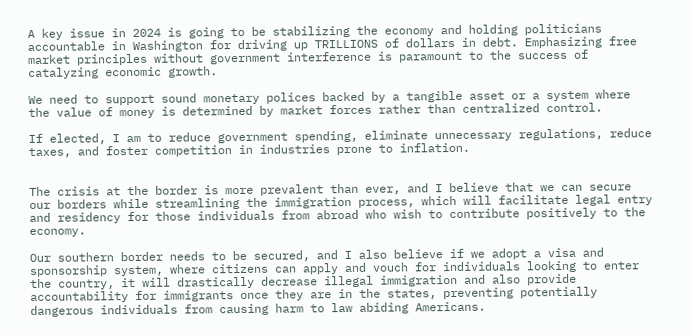A key issue in 2024 is going to be stabilizing the economy and holding politicians accountable in Washington for driving up TRILLIONS of dollars in debt. Emphasizing free market principles without government interference is paramount to the success of catalyzing economic growth.

We need to support sound monetary polices backed by a tangible asset or a system where the value of money is determined by market forces rather than centralized control.

If elected, I am to reduce government spending, eliminate unnecessary regulations, reduce taxes, and foster competition in industries prone to inflation.


The crisis at the border is more prevalent than ever, and I believe that we can secure our borders while streamlining the immigration process, which will facilitate legal entry and residency for those individuals from abroad who wish to contribute positively to the economy.

Our southern border needs to be secured, and I also believe if we adopt a visa and sponsorship system, where citizens can apply and vouch for individuals looking to enter the country, it will drastically decrease illegal immigration and also provide accountability for immigrants once they are in the states, preventing potentially dangerous individuals from causing harm to law abiding Americans.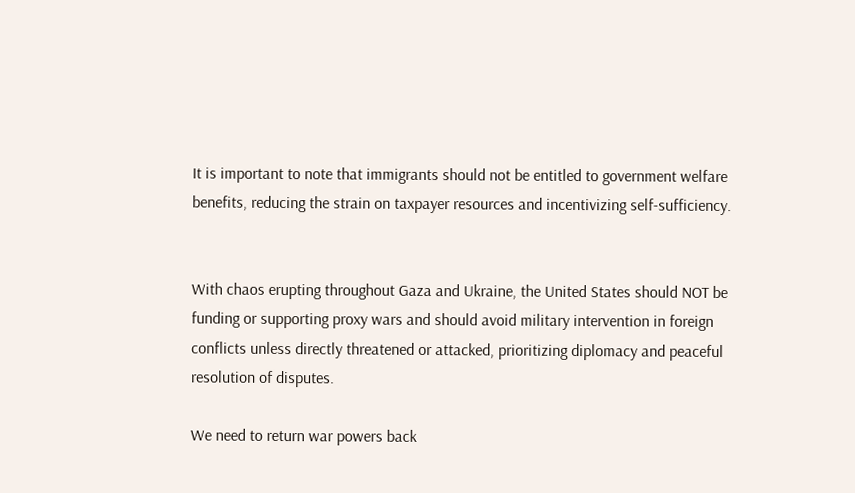It is important to note that immigrants should not be entitled to government welfare benefits, reducing the strain on taxpayer resources and incentivizing self-sufficiency.


With chaos erupting throughout Gaza and Ukraine, the United States should NOT be funding or supporting proxy wars and should avoid military intervention in foreign conflicts unless directly threatened or attacked, prioritizing diplomacy and peaceful resolution of disputes.

We need to return war powers back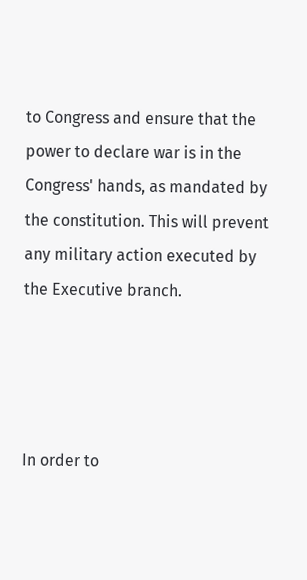to Congress and ensure that the power to declare war is in the Congress' hands, as mandated by the constitution. This will prevent any military action executed by the Executive branch.




In order to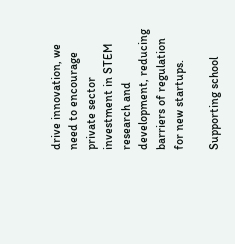drive innovation, we need to encourage private sector investment in STEM research and development, reducing barriers of regulation for new startups.

Supporting school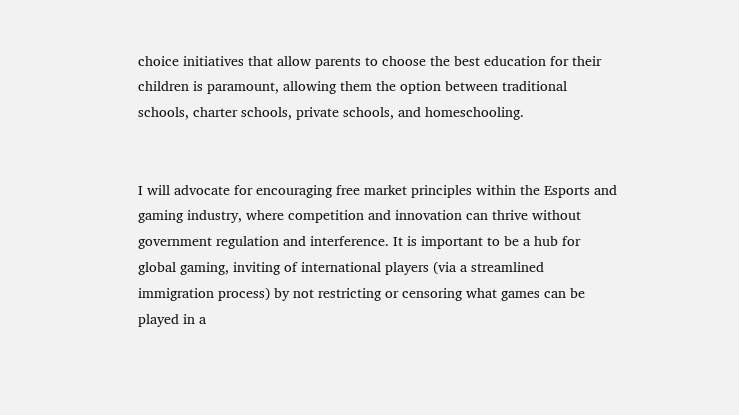choice initiatives that allow parents to choose the best education for their children is paramount, allowing them the option between traditional schools, charter schools, private schools, and homeschooling.


I will advocate for encouraging free market principles within the Esports and gaming industry, where competition and innovation can thrive without government regulation and interference. It is important to be a hub for global gaming, inviting of international players (via a streamlined immigration process) by not restricting or censoring what games can be played in a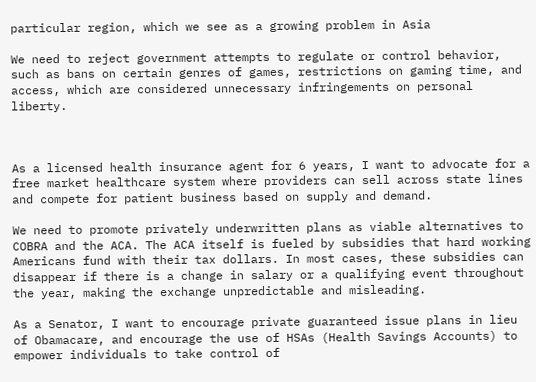particular region, which we see as a growing problem in Asia

We need to reject government attempts to regulate or control behavior, such as bans on certain genres of games, restrictions on gaming time, and access, which are considered unnecessary infringements on personal liberty.



As a licensed health insurance agent for 6 years, I want to advocate for a free market healthcare system where providers can sell across state lines and compete for patient business based on supply and demand.

We need to promote privately underwritten plans as viable alternatives to COBRA and the ACA. The ACA itself is fueled by subsidies that hard working Americans fund with their tax dollars. In most cases, these subsidies can disappear if there is a change in salary or a qualifying event throughout the year, making the exchange unpredictable and misleading.

As a Senator, I want to encourage private guaranteed issue plans in lieu of Obamacare, and encourage the use of HSAs (Health Savings Accounts) to empower individuals to take control of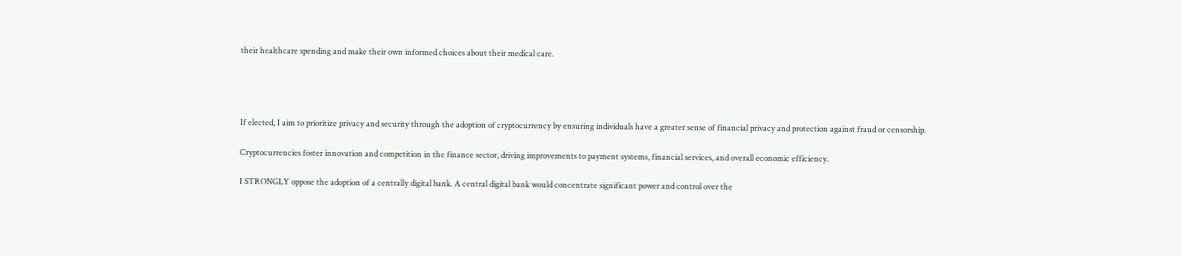their healthcare spending and make their own informed choices about their medical care.




If elected, I aim to prioritize privacy and security through the adoption of cryptocurrency by ensuring individuals have a greater sense of financial privacy and protection against fraud or censorship.

Cryptocurrencies foster innovation and competition in the finance sector, driving improvements to payment systems, financial services, and overall economic efficiency.

I STRONGLY oppose the adoption of a centrally digital bank. A central digital bank would concentrate significant power and control over the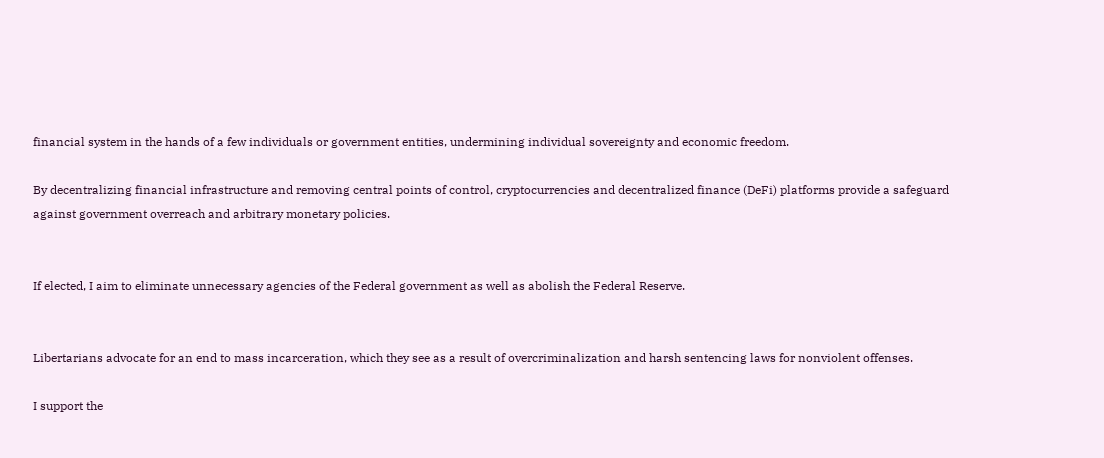financial system in the hands of a few individuals or government entities, undermining individual sovereignty and economic freedom.

By decentralizing financial infrastructure and removing central points of control, cryptocurrencies and decentralized finance (DeFi) platforms provide a safeguard against government overreach and arbitrary monetary policies.


If elected, I aim to eliminate unnecessary agencies of the Federal government as well as abolish the Federal Reserve.


Libertarians advocate for an end to mass incarceration, which they see as a result of overcriminalization and harsh sentencing laws for nonviolent offenses.

I support the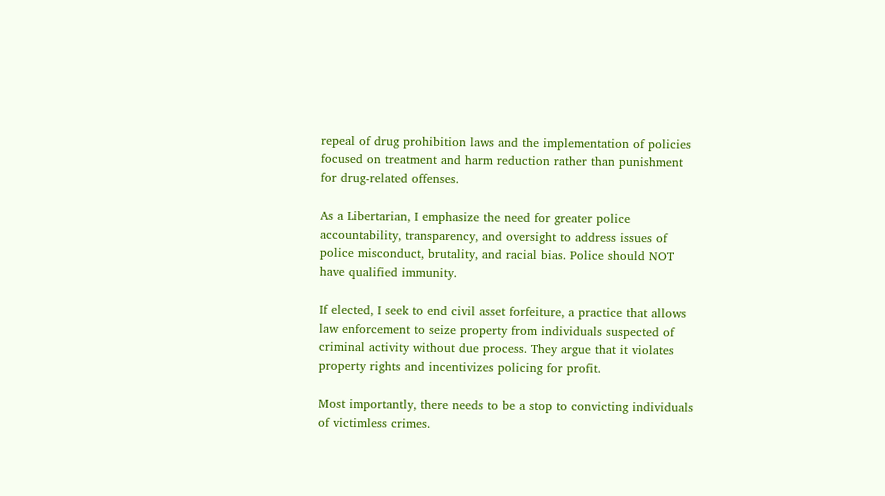repeal of drug prohibition laws and the implementation of policies focused on treatment and harm reduction rather than punishment for drug-related offenses.

As a Libertarian, I emphasize the need for greater police accountability, transparency, and oversight to address issues of police misconduct, brutality, and racial bias. Police should NOT have qualified immunity.

If elected, I seek to end civil asset forfeiture, a practice that allows law enforcement to seize property from individuals suspected of criminal activity without due process. They argue that it violates property rights and incentivizes policing for profit.

Most importantly, there needs to be a stop to convicting individuals of victimless crimes.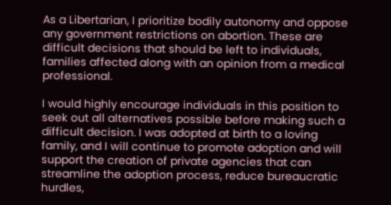As a Libertarian, I prioritize bodily autonomy and oppose any government restrictions on abortion. These are difficult decisions that should be left to individuals, families affected along with an opinion from a medical professional.

I would highly encourage individuals in this position to seek out all alternatives possible before making such a difficult decision. I was adopted at birth to a loving family, and I will continue to promote adoption and will support the creation of private agencies that can streamline the adoption process, reduce bureaucratic hurdles,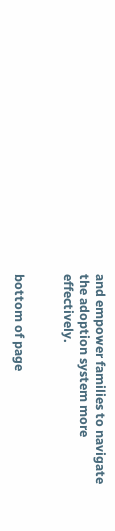and empower families to navigate the adoption system more effectively.


bottom of page